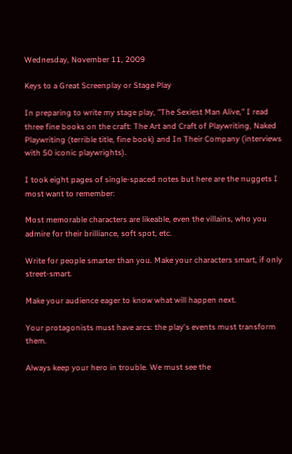Wednesday, November 11, 2009

Keys to a Great Screenplay or Stage Play

In preparing to write my stage play, "The Sexiest Man Alive," I read three fine books on the craft: The Art and Craft of Playwriting, Naked Playwriting (terrible title, fine book) and In Their Company (interviews with 50 iconic playwrights).

I took eight pages of single-spaced notes but here are the nuggets I most want to remember:

Most memorable characters are likeable, even the villains, who you admire for their brilliance, soft spot, etc.

Write for people smarter than you. Make your characters smart, if only street-smart.

Make your audience eager to know what will happen next.

Your protagonists must have arcs: the play's events must transform them.

Always keep your hero in trouble. We must see the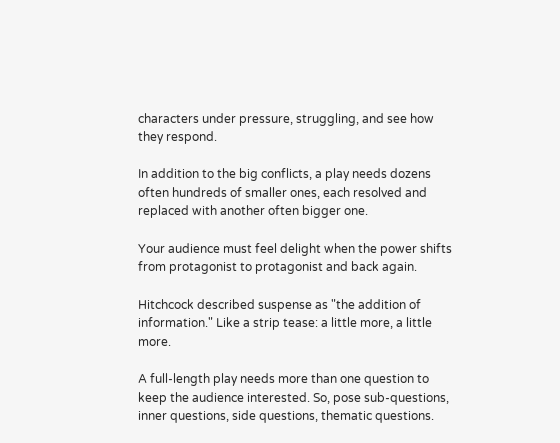characters under pressure, struggling, and see how they respond.

In addition to the big conflicts, a play needs dozens often hundreds of smaller ones, each resolved and replaced with another often bigger one.

Your audience must feel delight when the power shifts from protagonist to protagonist and back again.

Hitchcock described suspense as "the addition of information." Like a strip tease: a little more, a little more.

A full-length play needs more than one question to keep the audience interested. So, pose sub-questions, inner questions, side questions, thematic questions.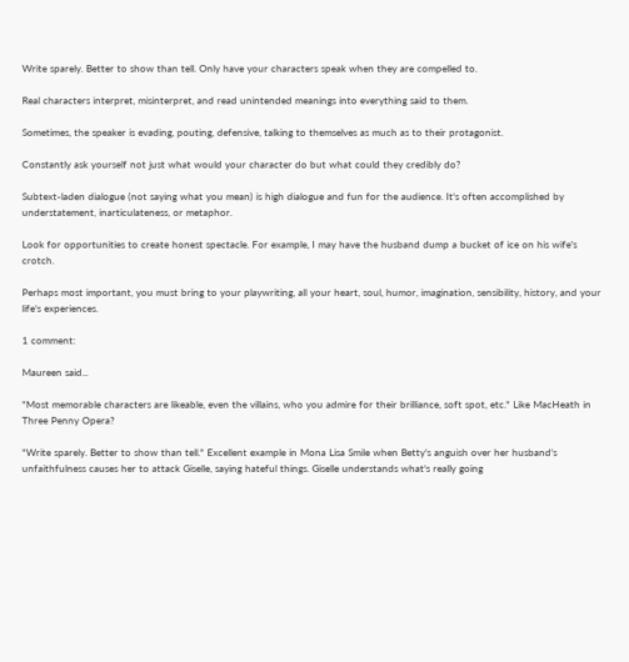Write sparely. Better to show than tell. Only have your characters speak when they are compelled to.

Real characters interpret, misinterpret, and read unintended meanings into everything said to them.

Sometimes, the speaker is evading, pouting, defensive, talking to themselves as much as to their protagonist.

Constantly ask yourself not just what would your character do but what could they credibly do?

Subtext-laden dialogue (not saying what you mean) is high dialogue and fun for the audience. It's often accomplished by understatement, inarticulateness, or metaphor.

Look for opportunities to create honest spectacle. For example, I may have the husband dump a bucket of ice on his wife's crotch.

Perhaps most important, you must bring to your playwriting, all your heart, soul, humor, imagination, sensibility, history, and your life's experiences.

1 comment:

Maureen said...

"Most memorable characters are likeable, even the villains, who you admire for their brilliance, soft spot, etc." Like MacHeath in Three Penny Opera?

"Write sparely. Better to show than tell." Excellent example in Mona Lisa Smile when Betty's anguish over her husband's unfaithfulness causes her to attack Giselle, saying hateful things. Giselle understands what's really going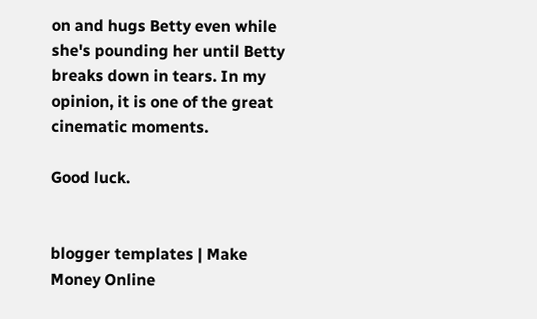on and hugs Betty even while she's pounding her until Betty breaks down in tears. In my opinion, it is one of the great cinematic moments.

Good luck.


blogger templates | Make Money Online